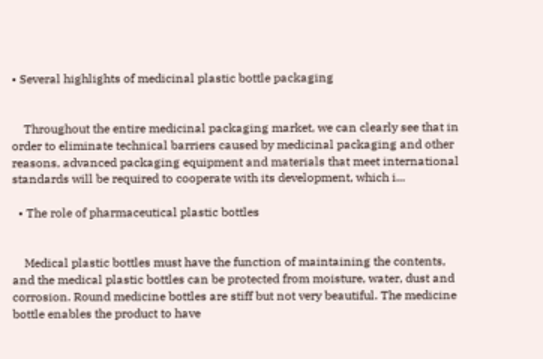• Several highlights of medicinal plastic bottle packaging


    Throughout the entire medicinal packaging market, we can clearly see that in order to eliminate technical barriers caused by medicinal packaging and other reasons, advanced packaging equipment and materials that meet international standards will be required to cooperate with its development, which i...

  • The role of pharmaceutical plastic bottles


    Medical plastic bottles must have the function of maintaining the contents, and the medical plastic bottles can be protected from moisture, water, dust and corrosion. Round medicine bottles are stiff but not very beautiful. The medicine bottle enables the product to have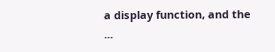a display function, and the ...